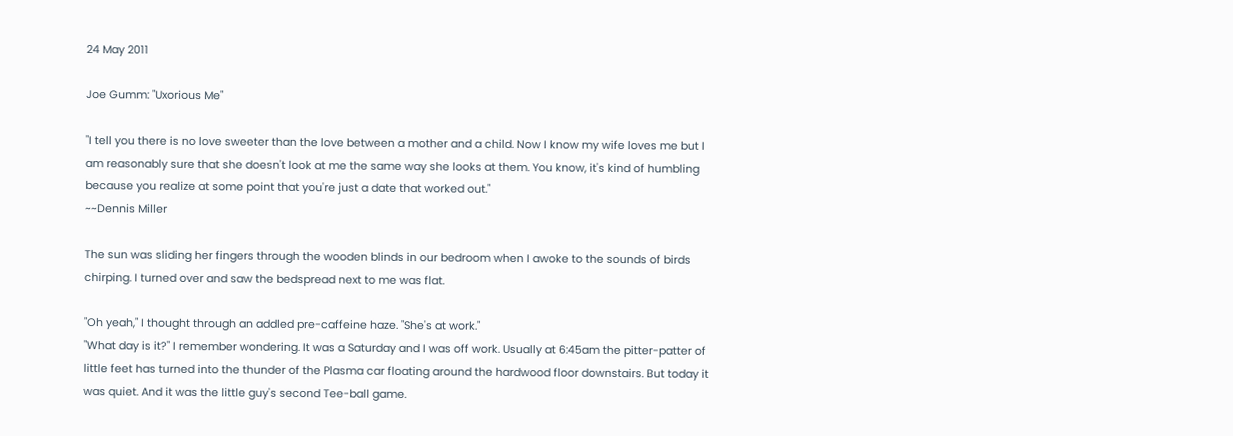24 May 2011

Joe Gumm: "Uxorious Me"

"I tell you there is no love sweeter than the love between a mother and a child. Now I know my wife loves me but I am reasonably sure that she doesn't look at me the same way she looks at them. You know, it's kind of humbling because you realize at some point that you're just a date that worked out."
~~Dennis Miller

The sun was sliding her fingers through the wooden blinds in our bedroom when I awoke to the sounds of birds chirping. I turned over and saw the bedspread next to me was flat.

"Oh yeah," I thought through an addled pre-caffeine haze. "She's at work."
"What day is it?" I remember wondering. It was a Saturday and I was off work. Usually at 6:45am the pitter-patter of little feet has turned into the thunder of the Plasma car floating around the hardwood floor downstairs. But today it was quiet. And it was the little guy's second Tee-ball game.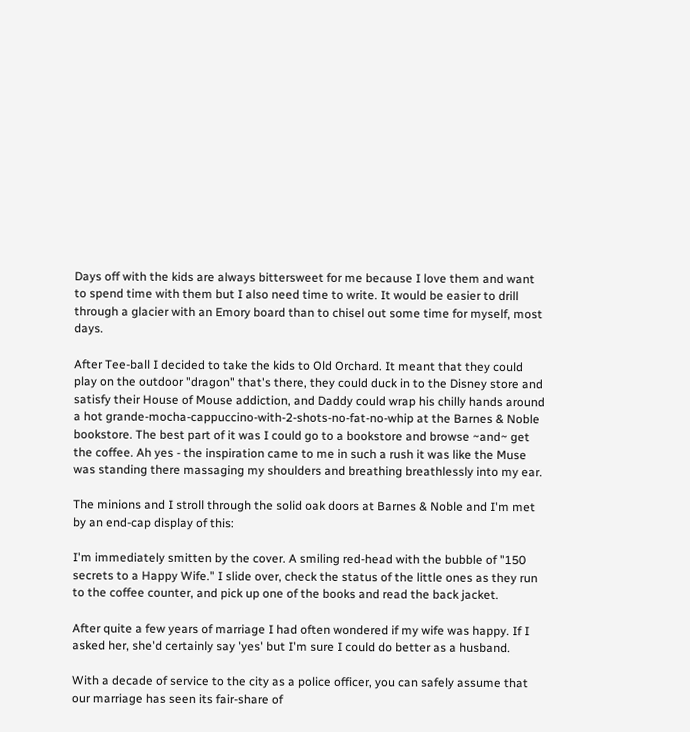Days off with the kids are always bittersweet for me because I love them and want to spend time with them but I also need time to write. It would be easier to drill through a glacier with an Emory board than to chisel out some time for myself, most days.

After Tee-ball I decided to take the kids to Old Orchard. It meant that they could play on the outdoor "dragon" that's there, they could duck in to the Disney store and satisfy their House of Mouse addiction, and Daddy could wrap his chilly hands around a hot grande-mocha-cappuccino-with-2-shots-no-fat-no-whip at the Barnes & Noble bookstore. The best part of it was I could go to a bookstore and browse ~and~ get the coffee. Ah yes - the inspiration came to me in such a rush it was like the Muse was standing there massaging my shoulders and breathing breathlessly into my ear.

The minions and I stroll through the solid oak doors at Barnes & Noble and I'm met by an end-cap display of this:

I'm immediately smitten by the cover. A smiling red-head with the bubble of "150 secrets to a Happy Wife." I slide over, check the status of the little ones as they run to the coffee counter, and pick up one of the books and read the back jacket.

After quite a few years of marriage I had often wondered if my wife was happy. If I asked her, she'd certainly say 'yes' but I'm sure I could do better as a husband.

With a decade of service to the city as a police officer, you can safely assume that our marriage has seen its fair-share of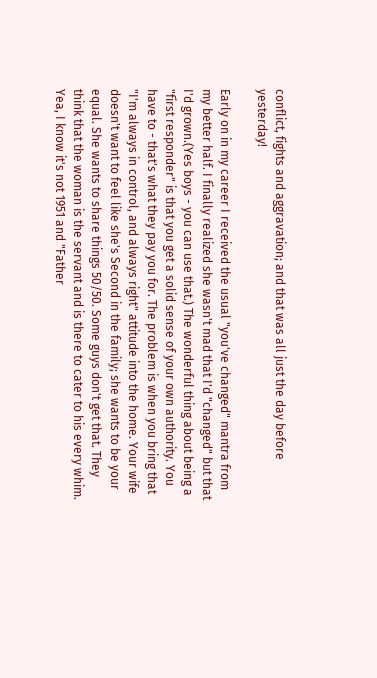conflict, fights and aggravation; and that was all just the day before yesterday!

Early on in my career I received the usual "you've changed" mantra from my better half. I finally realized she wasn't mad that I'd "changed" but that I'd grown.(Yes boys - you can use that.) The wonderful thing about being a "first responder" is that you get a solid sense of your own authority. You have to - that's what they pay you for. The problem is when you bring that "I'm always in control, and always right" attitude into the home. Your wife doesn't want to feel like she's Second in the family; she wants to be your equal. She wants to share things 50/50. Some guys don't get that. They think that the woman is the servant and is there to cater to his every whim. Yea, I know it's not 1951 and "Father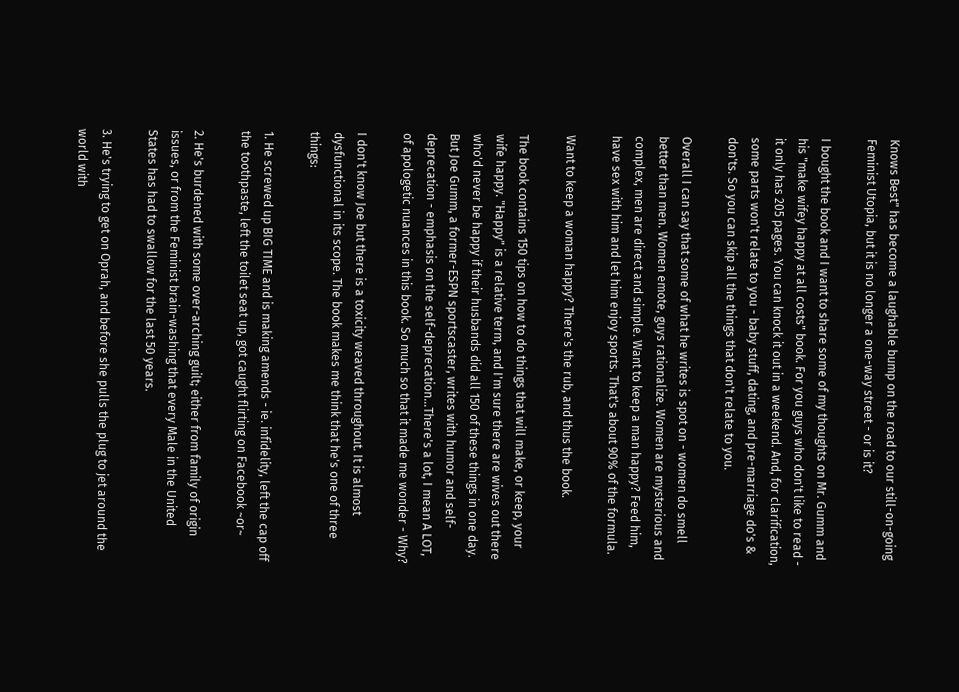Knows Best" has become a laughable bump on the road to our still-on-going Feminist Utopia, but it is no longer a one-way street - or is it?

I bought the book and I want to share some of my thoughts on Mr. Gumm and his "make wifey happy at all costs" book. For you guys who don't like to read - it only has 205 pages. You can knock it out in a weekend. And, for clarification, some parts won't relate to you - baby stuff, dating, and pre-marriage do's & don'ts. So you can skip all the things that don't relate to you.

Overall I can say that some of what he writes is spot on - women do smell better than men. Women emote, guys rationalize. Women are mysterious and complex, men are direct and simple. Want to keep a man happy? Feed him, have sex with him and let him enjoy sports. That's about 90% of the formula.

Want to keep a woman happy? There's the rub, and thus the book.

The book contains 150 tips on how to do things that will make, or keep, your wife happy. "Happy" is a relative term, and I'm sure there are wives out there who'd never be happy if their husbands did all 150 of these things in one day. But Joe Gumm, a former-ESPN sportscaster, writes with humor and self-deprecation - emphasis on the self-deprecation...There's a lot, I mean A LOT, of apologetic nuances in this book. So much so that it made me wonder - Why?

I don't know Joe but there is a toxicity weaved throughout. It is almost dysfunctional in its scope. The book makes me think that he's one of three things:

1. He screwed up BIG TIME and is making amends - ie. infidelity, left the cap off the toothpaste, left the toilet seat up, got caught flirting on Facebook ~or~

2. He's burdened with some over-arching guilt; either from family of origin issues, or from the Feminist brain-washing that every Male in the United States has had to swallow for the last 50 years.

3. He's trying to get on Oprah, and before she pulls the plug to jet around the world with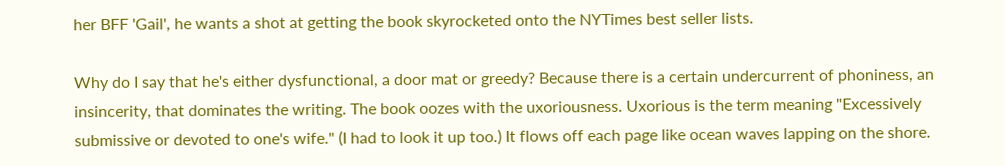her BFF 'Gail', he wants a shot at getting the book skyrocketed onto the NYTimes best seller lists.

Why do I say that he's either dysfunctional, a door mat or greedy? Because there is a certain undercurrent of phoniness, an insincerity, that dominates the writing. The book oozes with the uxoriousness. Uxorious is the term meaning "Excessively submissive or devoted to one's wife." (I had to look it up too.) It flows off each page like ocean waves lapping on the shore.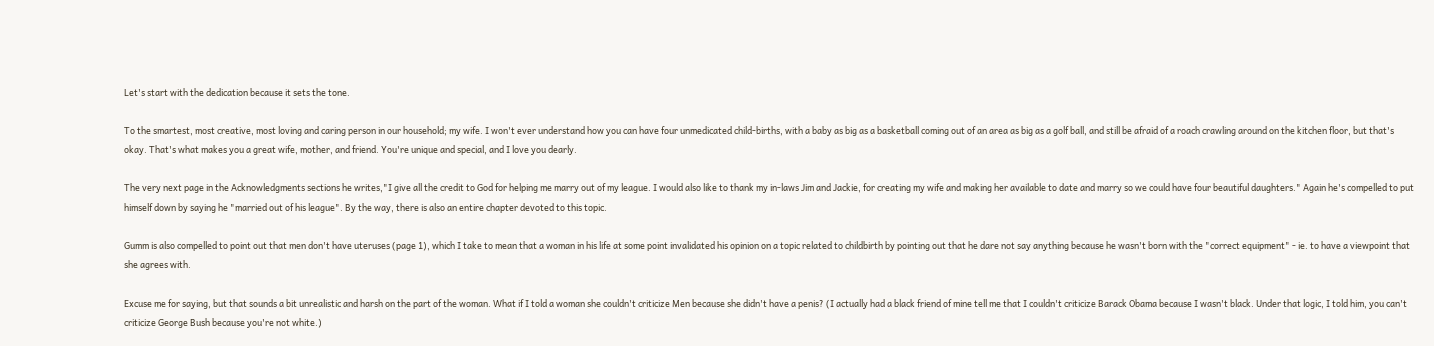Let's start with the dedication because it sets the tone.

To the smartest, most creative, most loving and caring person in our household; my wife. I won't ever understand how you can have four unmedicated child-births, with a baby as big as a basketball coming out of an area as big as a golf ball, and still be afraid of a roach crawling around on the kitchen floor, but that's okay. That's what makes you a great wife, mother, and friend. You're unique and special, and I love you dearly.

The very next page in the Acknowledgments sections he writes,"I give all the credit to God for helping me marry out of my league. I would also like to thank my in-laws Jim and Jackie, for creating my wife and making her available to date and marry so we could have four beautiful daughters." Again he's compelled to put himself down by saying he "married out of his league". By the way, there is also an entire chapter devoted to this topic.

Gumm is also compelled to point out that men don't have uteruses (page 1), which I take to mean that a woman in his life at some point invalidated his opinion on a topic related to childbirth by pointing out that he dare not say anything because he wasn't born with the "correct equipment" - ie. to have a viewpoint that she agrees with.

Excuse me for saying, but that sounds a bit unrealistic and harsh on the part of the woman. What if I told a woman she couldn't criticize Men because she didn't have a penis? (I actually had a black friend of mine tell me that I couldn't criticize Barack Obama because I wasn't black. Under that logic, I told him, you can't criticize George Bush because you're not white.)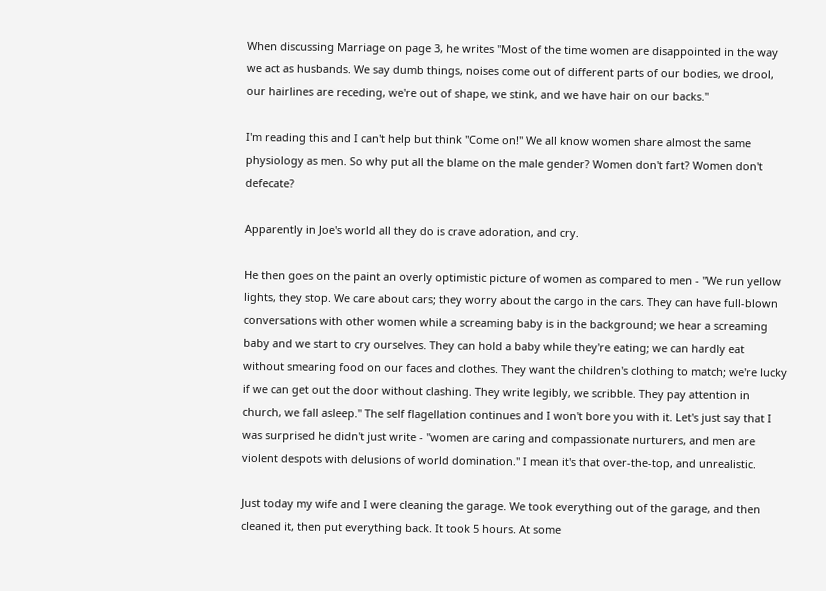When discussing Marriage on page 3, he writes "Most of the time women are disappointed in the way we act as husbands. We say dumb things, noises come out of different parts of our bodies, we drool, our hairlines are receding, we're out of shape, we stink, and we have hair on our backs."

I'm reading this and I can't help but think "Come on!" We all know women share almost the same physiology as men. So why put all the blame on the male gender? Women don't fart? Women don't defecate?

Apparently in Joe's world all they do is crave adoration, and cry.

He then goes on the paint an overly optimistic picture of women as compared to men - "We run yellow lights, they stop. We care about cars; they worry about the cargo in the cars. They can have full-blown conversations with other women while a screaming baby is in the background; we hear a screaming baby and we start to cry ourselves. They can hold a baby while they're eating; we can hardly eat without smearing food on our faces and clothes. They want the children's clothing to match; we're lucky if we can get out the door without clashing. They write legibly, we scribble. They pay attention in church, we fall asleep." The self flagellation continues and I won't bore you with it. Let's just say that I was surprised he didn't just write - "women are caring and compassionate nurturers, and men are violent despots with delusions of world domination." I mean it's that over-the-top, and unrealistic.

Just today my wife and I were cleaning the garage. We took everything out of the garage, and then cleaned it, then put everything back. It took 5 hours. At some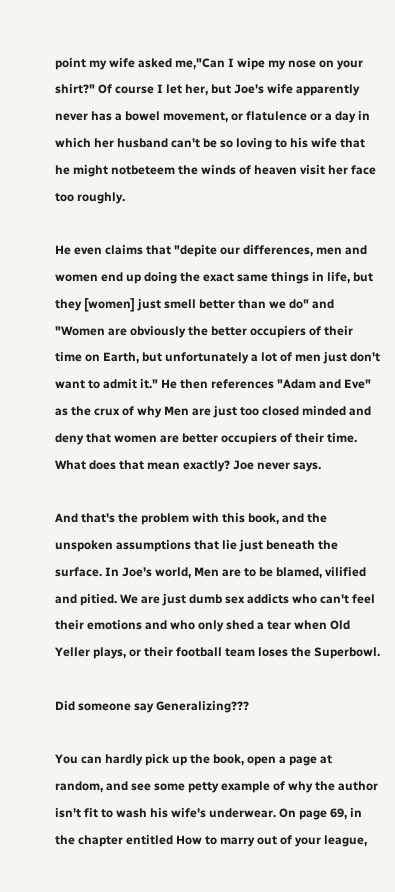point my wife asked me,"Can I wipe my nose on your shirt?" Of course I let her, but Joe's wife apparently never has a bowel movement, or flatulence or a day in which her husband can't be so loving to his wife that he might notbeteem the winds of heaven visit her face too roughly.

He even claims that "depite our differences, men and women end up doing the exact same things in life, but they [women] just smell better than we do" and "Women are obviously the better occupiers of their time on Earth, but unfortunately a lot of men just don't want to admit it." He then references "Adam and Eve" as the crux of why Men are just too closed minded and deny that women are better occupiers of their time. What does that mean exactly? Joe never says.

And that's the problem with this book, and the unspoken assumptions that lie just beneath the surface. In Joe's world, Men are to be blamed, vilified and pitied. We are just dumb sex addicts who can't feel their emotions and who only shed a tear when Old Yeller plays, or their football team loses the Superbowl.

Did someone say Generalizing???

You can hardly pick up the book, open a page at random, and see some petty example of why the author isn't fit to wash his wife's underwear. On page 69, in the chapter entitled How to marry out of your league,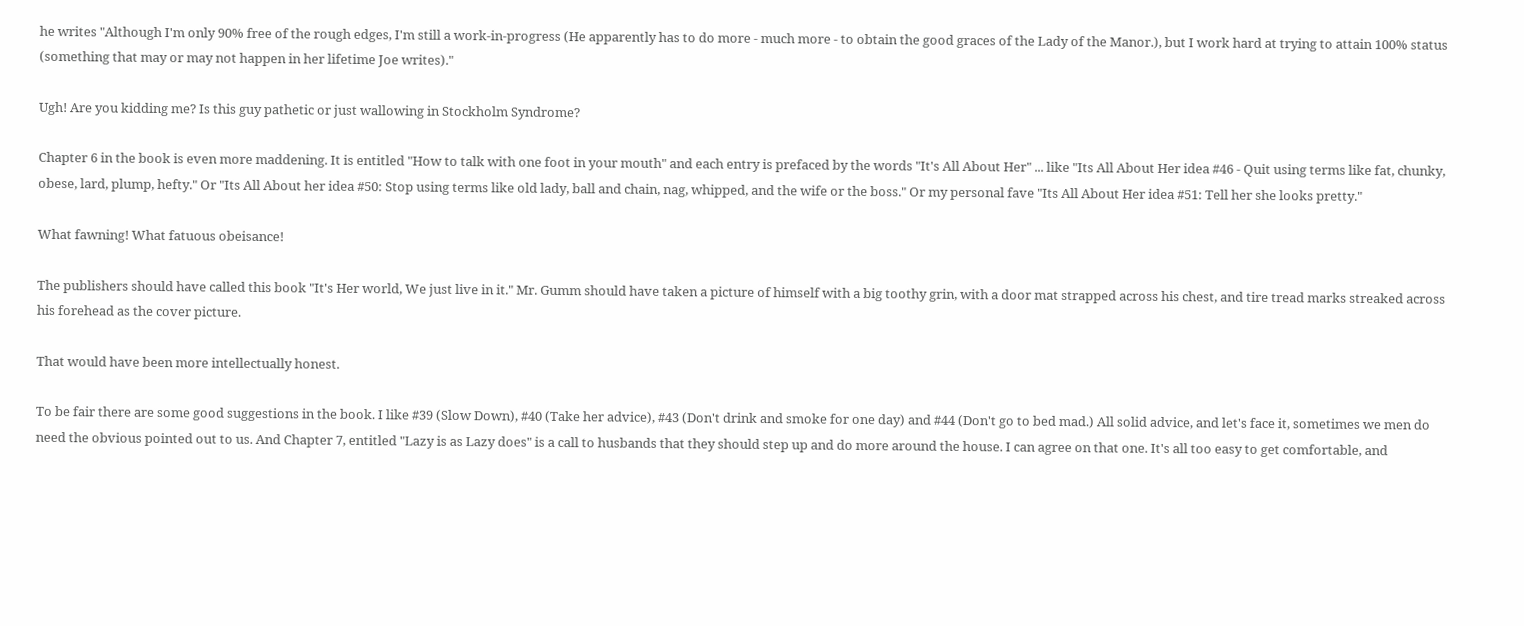he writes "Although I'm only 90% free of the rough edges, I'm still a work-in-progress (He apparently has to do more - much more - to obtain the good graces of the Lady of the Manor.), but I work hard at trying to attain 100% status (something that may or may not happen in her lifetime Joe writes)."

Ugh! Are you kidding me? Is this guy pathetic or just wallowing in Stockholm Syndrome?

Chapter 6 in the book is even more maddening. It is entitled "How to talk with one foot in your mouth" and each entry is prefaced by the words "It's All About Her" ... like "Its All About Her idea #46 - Quit using terms like fat, chunky, obese, lard, plump, hefty." Or "Its All About her idea #50: Stop using terms like old lady, ball and chain, nag, whipped, and the wife or the boss." Or my personal fave "Its All About Her idea #51: Tell her she looks pretty."

What fawning! What fatuous obeisance!

The publishers should have called this book "It's Her world, We just live in it." Mr. Gumm should have taken a picture of himself with a big toothy grin, with a door mat strapped across his chest, and tire tread marks streaked across his forehead as the cover picture.

That would have been more intellectually honest.

To be fair there are some good suggestions in the book. I like #39 (Slow Down), #40 (Take her advice), #43 (Don't drink and smoke for one day) and #44 (Don't go to bed mad.) All solid advice, and let's face it, sometimes we men do need the obvious pointed out to us. And Chapter 7, entitled "Lazy is as Lazy does" is a call to husbands that they should step up and do more around the house. I can agree on that one. It's all too easy to get comfortable, and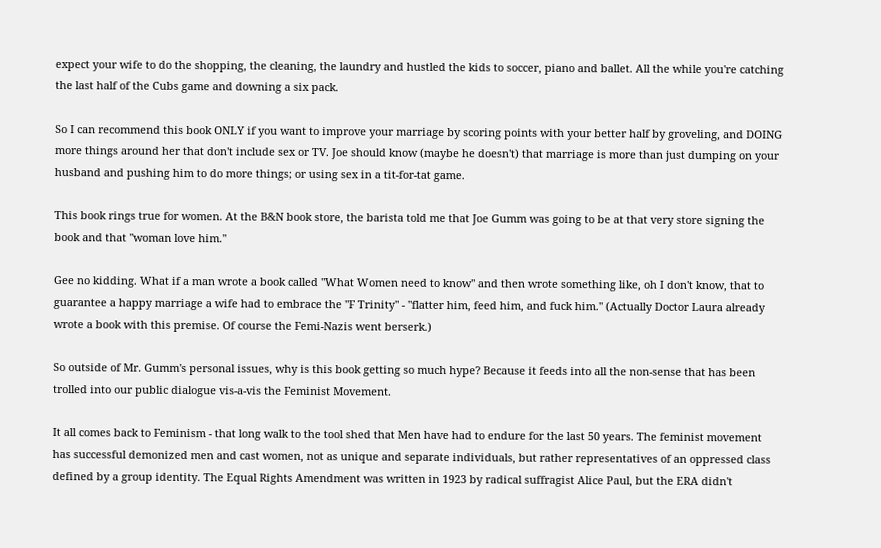expect your wife to do the shopping, the cleaning, the laundry and hustled the kids to soccer, piano and ballet. All the while you're catching the last half of the Cubs game and downing a six pack.

So I can recommend this book ONLY if you want to improve your marriage by scoring points with your better half by groveling, and DOING more things around her that don't include sex or TV. Joe should know (maybe he doesn't) that marriage is more than just dumping on your husband and pushing him to do more things; or using sex in a tit-for-tat game.

This book rings true for women. At the B&N book store, the barista told me that Joe Gumm was going to be at that very store signing the book and that "woman love him."

Gee no kidding. What if a man wrote a book called "What Women need to know" and then wrote something like, oh I don't know, that to guarantee a happy marriage a wife had to embrace the "F Trinity" - "flatter him, feed him, and fuck him." (Actually Doctor Laura already wrote a book with this premise. Of course the Femi-Nazis went berserk.)

So outside of Mr. Gumm's personal issues, why is this book getting so much hype? Because it feeds into all the non-sense that has been trolled into our public dialogue vis-a-vis the Feminist Movement.

It all comes back to Feminism - that long walk to the tool shed that Men have had to endure for the last 50 years. The feminist movement has successful demonized men and cast women, not as unique and separate individuals, but rather representatives of an oppressed class defined by a group identity. The Equal Rights Amendment was written in 1923 by radical suffragist Alice Paul, but the ERA didn't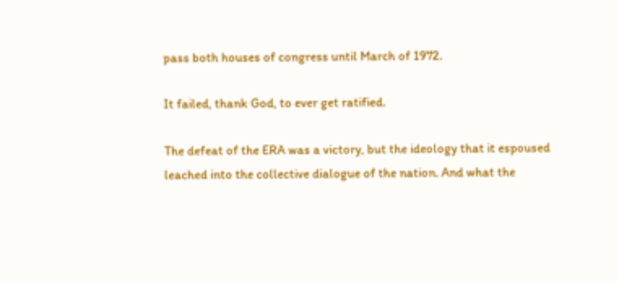pass both houses of congress until March of 1972.

It failed, thank God, to ever get ratified.

The defeat of the ERA was a victory, but the ideology that it espoused leached into the collective dialogue of the nation. And what the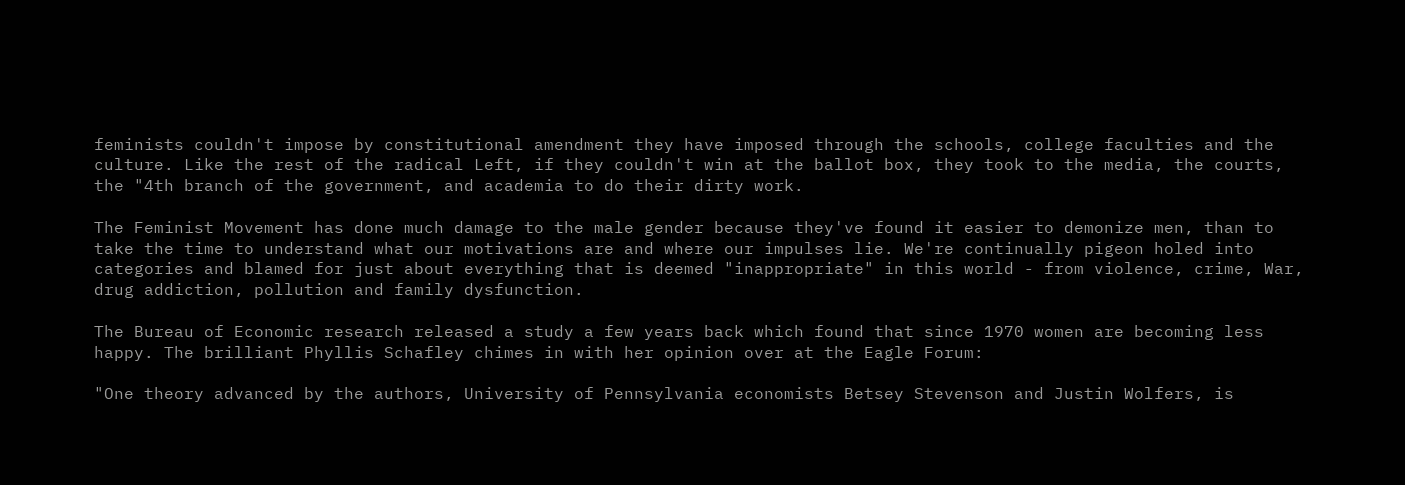feminists couldn't impose by constitutional amendment they have imposed through the schools, college faculties and the culture. Like the rest of the radical Left, if they couldn't win at the ballot box, they took to the media, the courts, the "4th branch of the government, and academia to do their dirty work.

The Feminist Movement has done much damage to the male gender because they've found it easier to demonize men, than to take the time to understand what our motivations are and where our impulses lie. We're continually pigeon holed into categories and blamed for just about everything that is deemed "inappropriate" in this world - from violence, crime, War, drug addiction, pollution and family dysfunction.

The Bureau of Economic research released a study a few years back which found that since 1970 women are becoming less happy. The brilliant Phyllis Schafley chimes in with her opinion over at the Eagle Forum:

"One theory advanced by the authors, University of Pennsylvania economists Betsey Stevenson and Justin Wolfers, is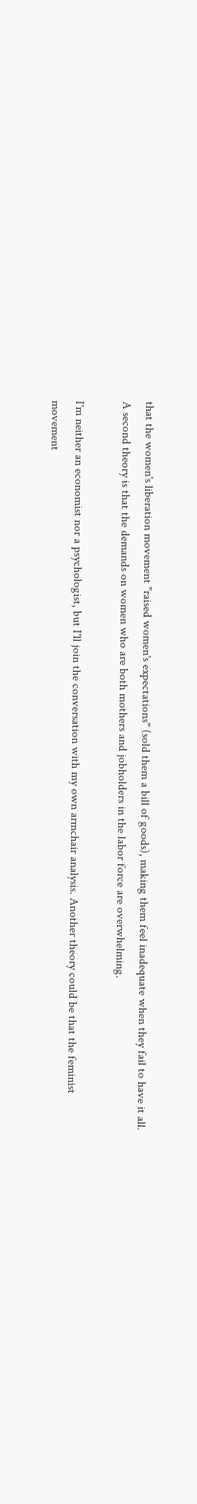that the women's liberation movement "raised women's expectations" (sold them a bill of goods), making them feel inadequate when they fail to have it all. A second theory is that the demands on women who are both mothers and jobholders in the labor force are overwhelming.

I'm neither an economist nor a psychologist, but I'll join the conversation with my own armchair analysis. Another theory could be that the feminist movement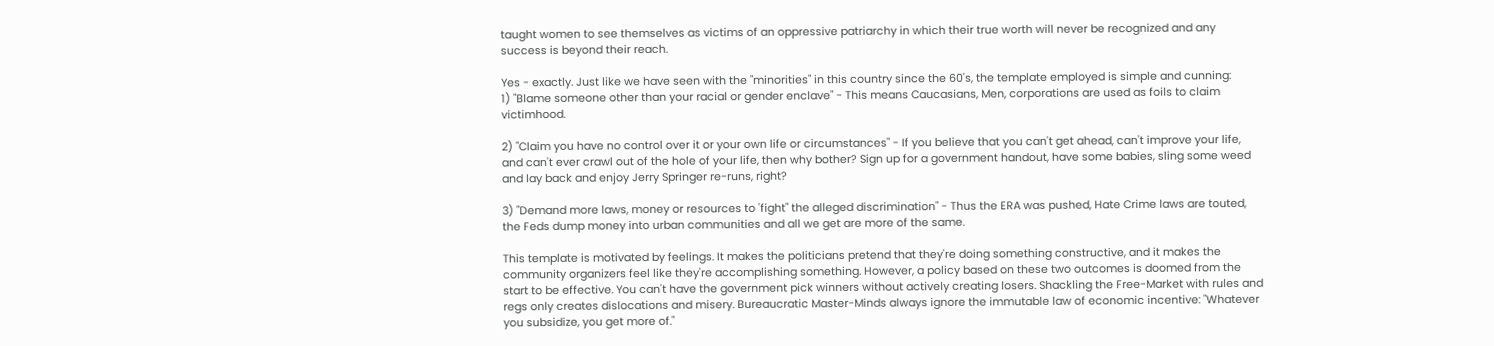taught women to see themselves as victims of an oppressive patriarchy in which their true worth will never be recognized and any success is beyond their reach.

Yes - exactly. Just like we have seen with the "minorities" in this country since the 60's, the template employed is simple and cunning:
1) "Blame someone other than your racial or gender enclave" - This means Caucasians, Men, corporations are used as foils to claim victimhood.

2) "Claim you have no control over it or your own life or circumstances" - If you believe that you can't get ahead, can't improve your life, and can't ever crawl out of the hole of your life, then why bother? Sign up for a government handout, have some babies, sling some weed and lay back and enjoy Jerry Springer re-runs, right?

3) "Demand more laws, money or resources to 'fight" the alleged discrimination" - Thus the ERA was pushed, Hate Crime laws are touted, the Feds dump money into urban communities and all we get are more of the same.

This template is motivated by feelings. It makes the politicians pretend that they're doing something constructive, and it makes the community organizers feel like they're accomplishing something. However, a policy based on these two outcomes is doomed from the start to be effective. You can't have the government pick winners without actively creating losers. Shackling the Free-Market with rules and regs only creates dislocations and misery. Bureaucratic Master-Minds always ignore the immutable law of economic incentive: "Whatever you subsidize, you get more of."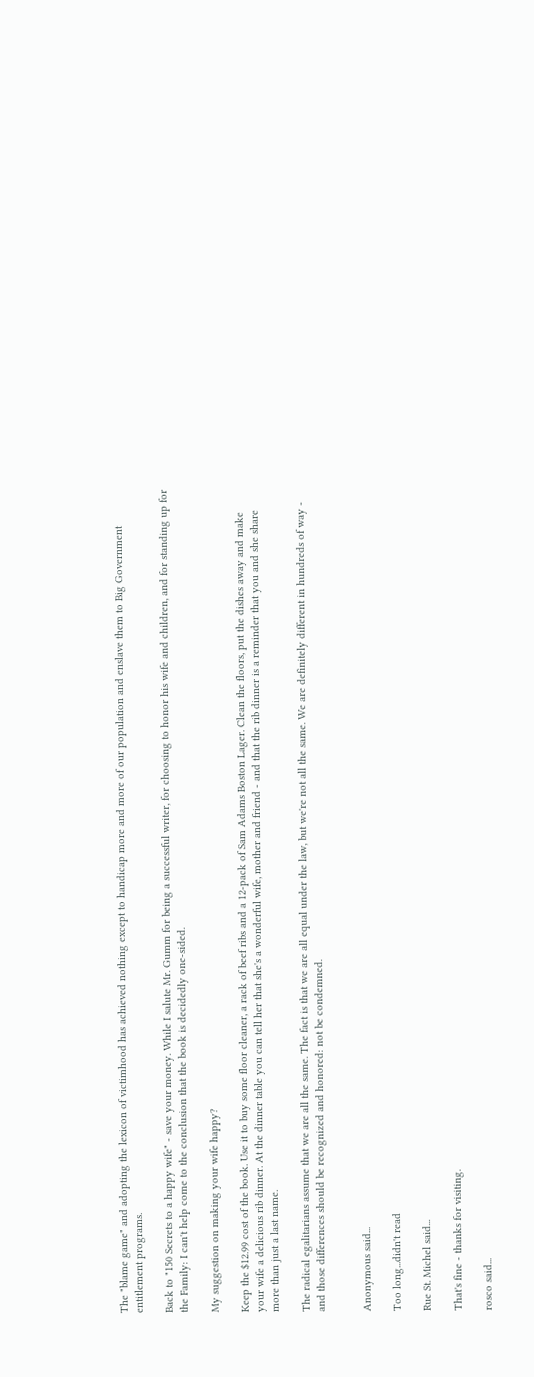The "blame game" and adopting the lexicon of victimhood has achieved nothing except to handicap more and more of our population and enslave them to Big Government entitlement programs.

Back to "150 Secrets to a happy wife" - save your money. While I salute Mr. Gumm for being a successful writer, for choosing to honor his wife and children, and for standing up for the Family: I can't help come to the conclusion that the book is decidedly one-sided.

My suggestion on making your wife happy?

Keep the $12.99 cost of the book. Use it to buy some floor cleaner, a rack of beef ribs and a 12-pack of Sam Adams Boston Lager. Clean the floors, put the dishes away and make your wife a delicious rib dinner. At the dinner table you can tell her that she's a wonderful wife, mother and friend - and that the rib dinner is a reminder that you and she share more than just a last name.

The radical egalitarians assume that we are all the same. The fact is that we are all equal under the law, but we're not all the same. We are definitely different in hundreds of way - and those differences should be recognized and honored: not be condemned.


Anonymous said...

Too long...didn't read

Rue St. Michel said...

That's fine - thanks for visiting.

rosco said...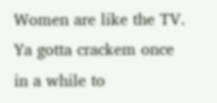Women are like the TV. Ya gotta crackem once in a while to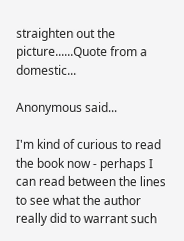straighten out the picture......Quote from a domestic...

Anonymous said...

I'm kind of curious to read the book now - perhaps I can read between the lines to see what the author really did to warrant such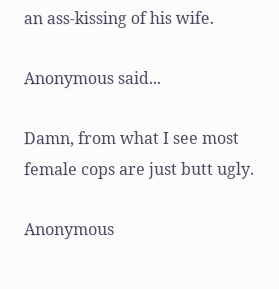an ass-kissing of his wife.

Anonymous said...

Damn, from what I see most female cops are just butt ugly.

Anonymous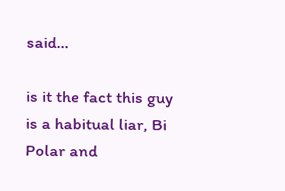said...

is it the fact this guy is a habitual liar, Bi Polar and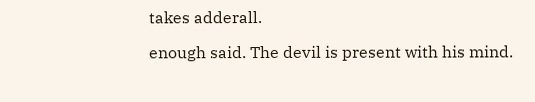takes adderall.

enough said. The devil is present with his mind.